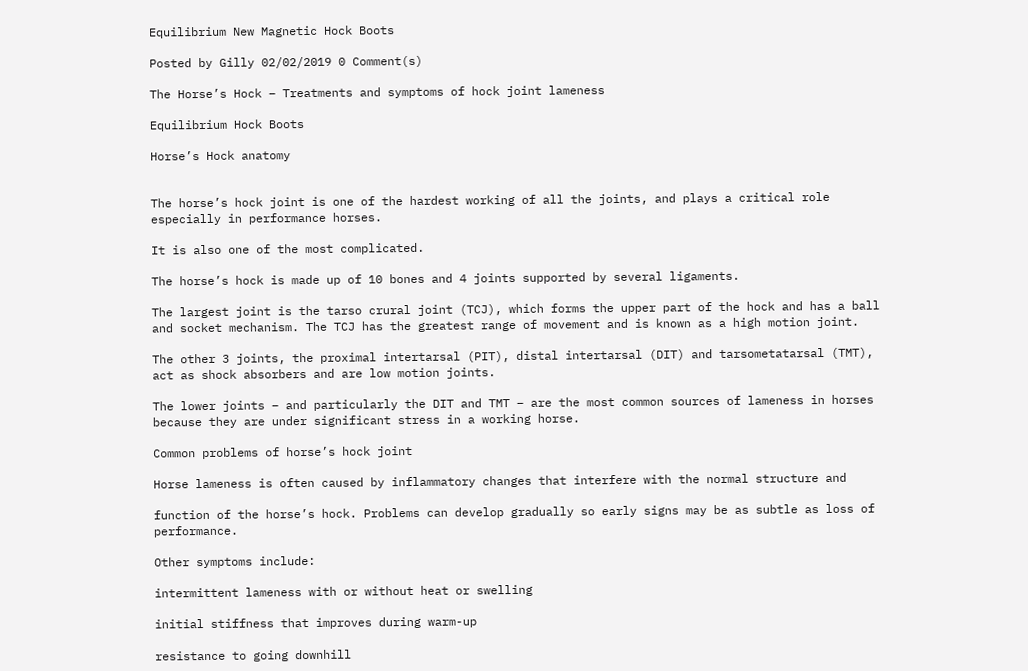Equilibrium New Magnetic Hock Boots

Posted by Gilly 02/02/2019 0 Comment(s)

The Horse’s Hock – Treatments and symptoms of hock joint lameness

Equilibrium Hock Boots

Horse’s Hock anatomy


The horse’s hock joint is one of the hardest working of all the joints, and plays a critical role especially in performance horses.

It is also one of the most complicated.

The horse’s hock is made up of 10 bones and 4 joints supported by several ligaments.

The largest joint is the tarso crural joint (TCJ), which forms the upper part of the hock and has a ball and socket mechanism. The TCJ has the greatest range of movement and is known as a high motion joint.

The other 3 joints, the proximal intertarsal (PIT), distal intertarsal (DIT) and tarsometatarsal (TMT), act as shock absorbers and are low motion joints.

The lower joints – and particularly the DIT and TMT – are the most common sources of lameness in horses because they are under significant stress in a working horse.

Common problems of horse’s hock joint

Horse lameness is often caused by inflammatory changes that interfere with the normal structure and

function of the horse’s hock. Problems can develop gradually so early signs may be as subtle as loss of performance.

Other symptoms include:

intermittent lameness with or without heat or swelling

initial stiffness that improves during warm-up

resistance to going downhill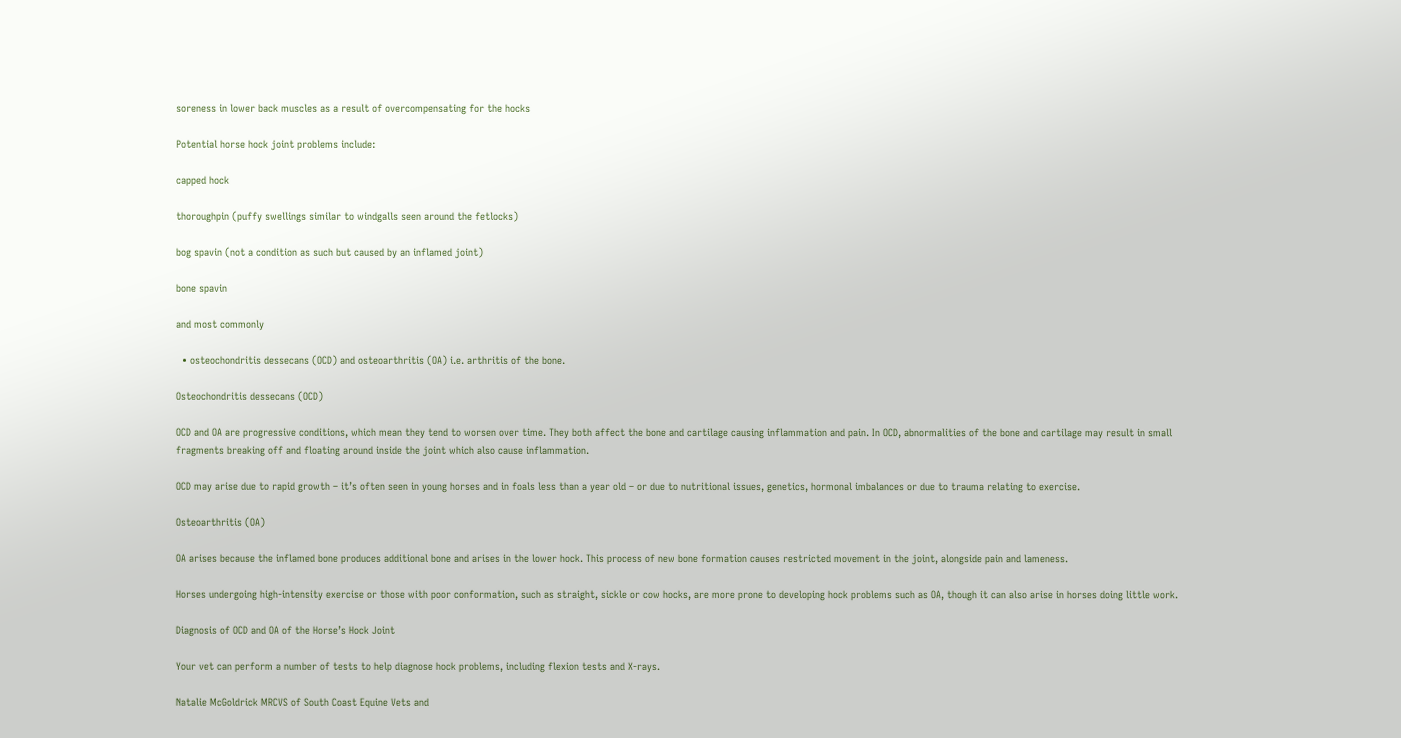soreness in lower back muscles as a result of overcompensating for the hocks

Potential horse hock joint problems include:

capped hock

thoroughpin (puffy swellings similar to windgalls seen around the fetlocks)

bog spavin (not a condition as such but caused by an inflamed joint)

bone spavin

and most commonly

  • osteochondritis dessecans (OCD) and osteoarthritis (OA) i.e. arthritis of the bone.

Osteochondritis dessecans (OCD)

OCD and OA are progressive conditions, which mean they tend to worsen over time. They both affect the bone and cartilage causing inflammation and pain. In OCD, abnormalities of the bone and cartilage may result in small fragments breaking off and floating around inside the joint which also cause inflammation.

OCD may arise due to rapid growth – it’s often seen in young horses and in foals less than a year old – or due to nutritional issues, genetics, hormonal imbalances or due to trauma relating to exercise.

Osteoarthritis (OA)

OA arises because the inflamed bone produces additional bone and arises in the lower hock. This process of new bone formation causes restricted movement in the joint, alongside pain and lameness.

Horses undergoing high-intensity exercise or those with poor conformation, such as straight, sickle or cow hocks, are more prone to developing hock problems such as OA, though it can also arise in horses doing little work.

Diagnosis of OCD and OA of the Horse’s Hock Joint

Your vet can perform a number of tests to help diagnose hock problems, including flexion tests and X-rays.

Natalie McGoldrick MRCVS of South Coast Equine Vets and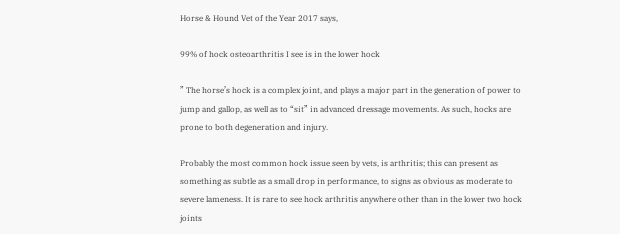Horse & Hound Vet of the Year 2017 says,

99% of hock osteoarthritis I see is in the lower hock

” The horse’s hock is a complex joint, and plays a major part in the generation of power to jump and gallop, as well as to “sit” in advanced dressage movements. As such, hocks are prone to both degeneration and injury.

Probably the most common hock issue seen by vets, is arthritis; this can present as something as subtle as a small drop in performance, to signs as obvious as moderate to severe lameness. It is rare to see hock arthritis anywhere other than in the lower two hock joints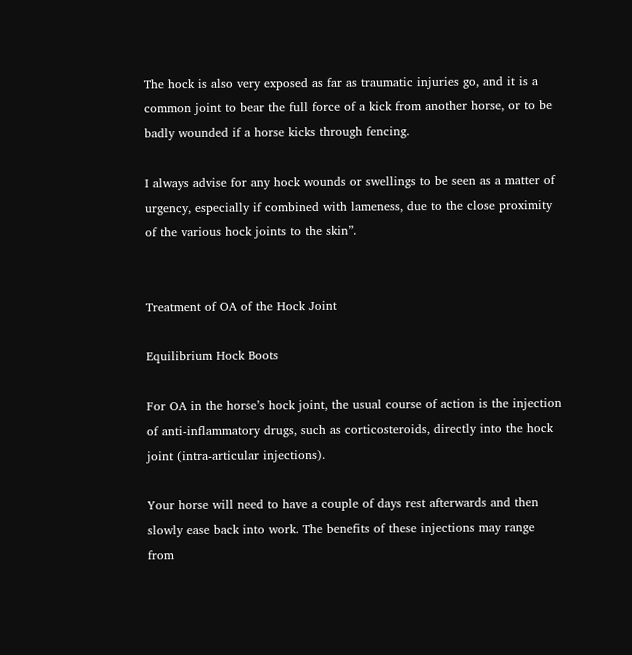The hock is also very exposed as far as traumatic injuries go, and it is a common joint to bear the full force of a kick from another horse, or to be badly wounded if a horse kicks through fencing.

I always advise for any hock wounds or swellings to be seen as a matter of urgency, especially if combined with lameness, due to the close proximity of the various hock joints to the skin”.


Treatment of OA of the Hock Joint

Equilibrium Hock Boots

For OA in the horse’s hock joint, the usual course of action is the injection of anti-inflammatory drugs, such as corticosteroids, directly into the hock joint (intra-articular injections).

Your horse will need to have a couple of days rest afterwards and then slowly ease back into work. The benefits of these injections may range from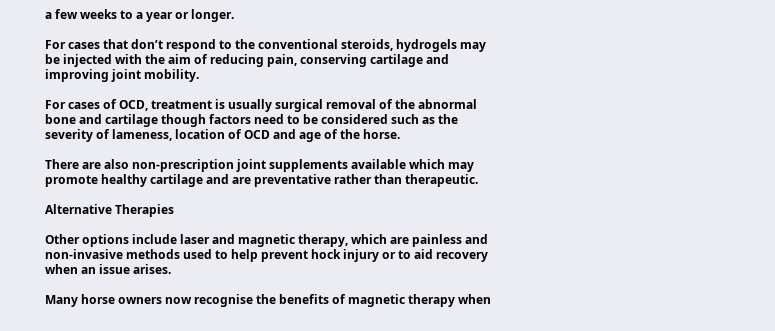a few weeks to a year or longer.

For cases that don’t respond to the conventional steroids, hydrogels may be injected with the aim of reducing pain, conserving cartilage and improving joint mobility.

For cases of OCD, treatment is usually surgical removal of the abnormal bone and cartilage though factors need to be considered such as the severity of lameness, location of OCD and age of the horse.

There are also non-prescription joint supplements available which may promote healthy cartilage and are preventative rather than therapeutic.

Alternative Therapies

Other options include laser and magnetic therapy, which are painless and non-invasive methods used to help prevent hock injury or to aid recovery when an issue arises.

Many horse owners now recognise the benefits of magnetic therapy when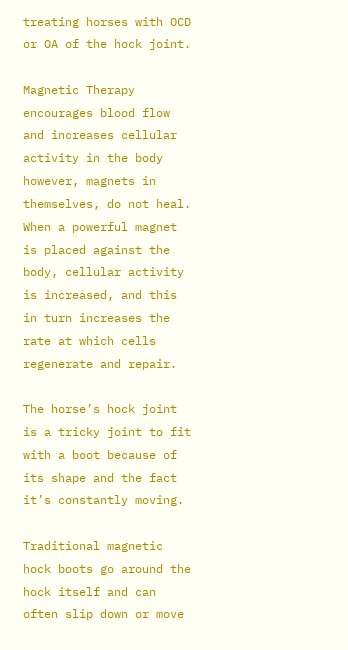treating horses with OCD or OA of the hock joint.

Magnetic Therapy encourages blood flow and increases cellular activity in the body however, magnets in themselves, do not heal. When a powerful magnet is placed against the body, cellular activity is increased, and this in turn increases the rate at which cells regenerate and repair.

The horse’s hock joint is a tricky joint to fit with a boot because of its shape and the fact it’s constantly moving.

Traditional magnetic hock boots go around the hock itself and can often slip down or move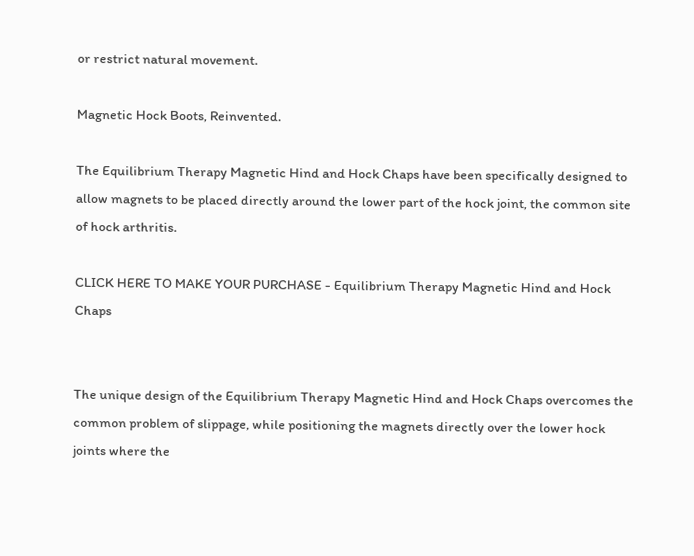or restrict natural movement.

Magnetic Hock Boots, Reinvented.

The Equilibrium Therapy Magnetic Hind and Hock Chaps have been specifically designed to allow magnets to be placed directly around the lower part of the hock joint, the common site of hock arthritis.

CLICK HERE TO MAKE YOUR PURCHASE - Equilibrium Therapy Magnetic Hind and Hock Chaps


The unique design of the Equilibrium Therapy Magnetic Hind and Hock Chaps overcomes the common problem of slippage, while positioning the magnets directly over the lower hock joints where the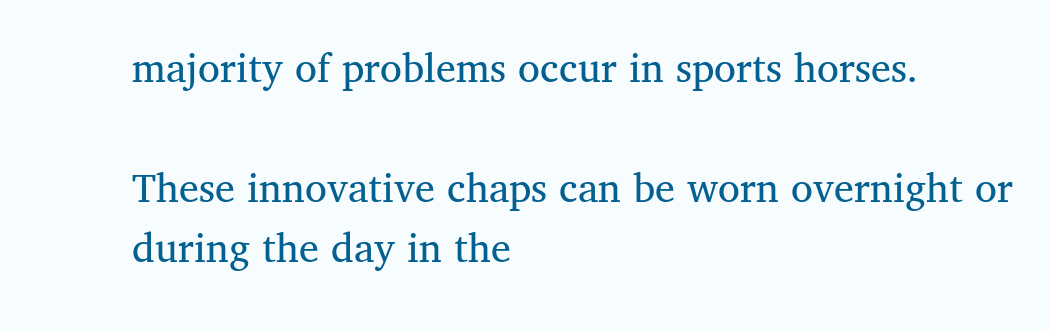majority of problems occur in sports horses.

These innovative chaps can be worn overnight or during the day in the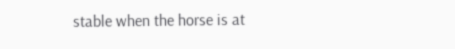stable when the horse is at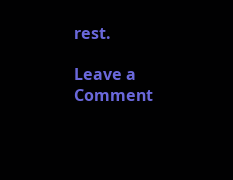rest.

Leave a Comment